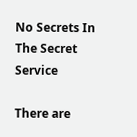No Secrets In The Secret Service

There are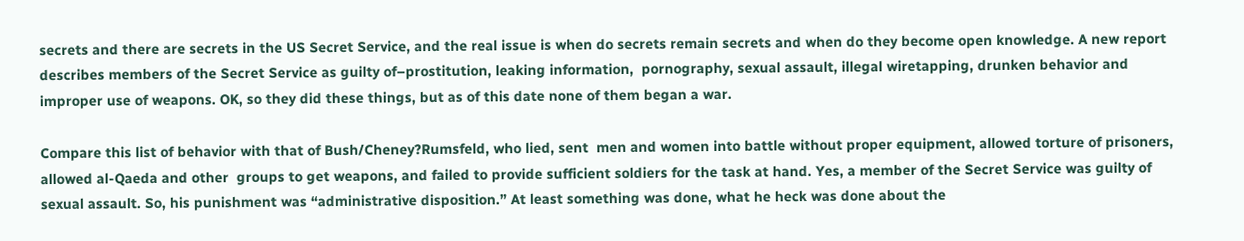secrets and there are secrets in the US Secret Service, and the real issue is when do secrets remain secrets and when do they become open knowledge. A new report describes members of the Secret Service as guilty of–prostitution, leaking information,  pornography, sexual assault, illegal wiretapping, drunken behavior and improper use of weapons. OK, so they did these things, but as of this date none of them began a war.

Compare this list of behavior with that of Bush/Cheney?Rumsfeld, who lied, sent  men and women into battle without proper equipment, allowed torture of prisoners, allowed al-Qaeda and other  groups to get weapons, and failed to provide sufficient soldiers for the task at hand. Yes, a member of the Secret Service was guilty of sexual assault. So, his punishment was “administrative disposition.” At least something was done, what he heck was done about the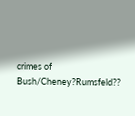crimes of Bush/Cheney?Rumsfeld??